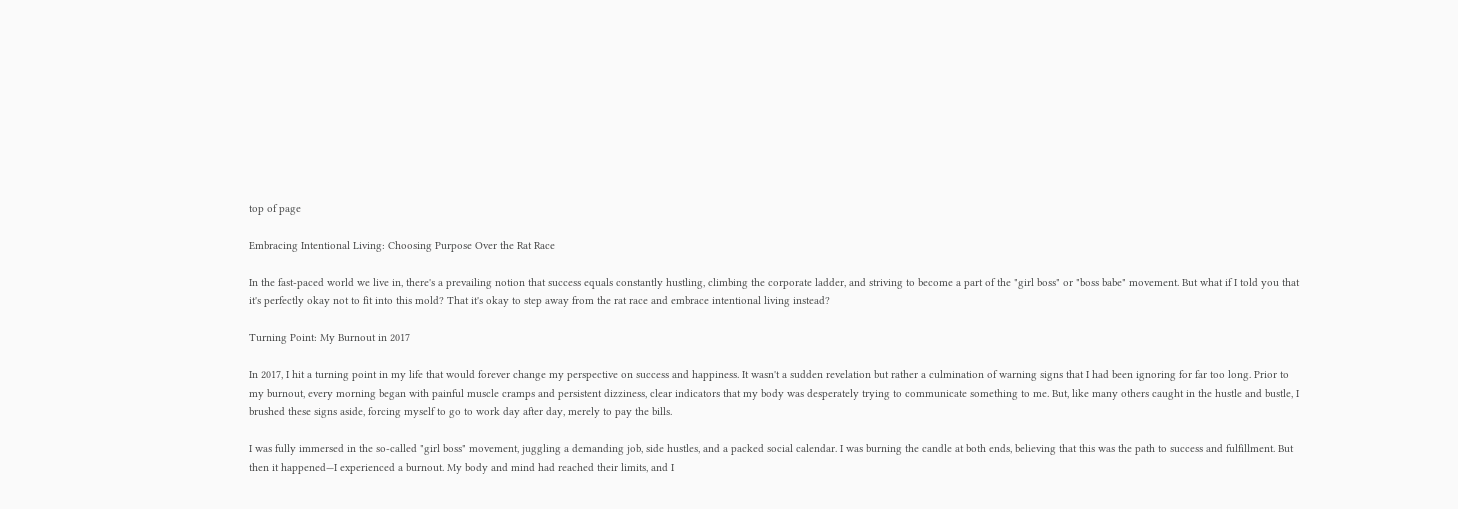top of page

Embracing Intentional Living: Choosing Purpose Over the Rat Race

In the fast-paced world we live in, there's a prevailing notion that success equals constantly hustling, climbing the corporate ladder, and striving to become a part of the "girl boss" or "boss babe" movement. But what if I told you that it's perfectly okay not to fit into this mold? That it's okay to step away from the rat race and embrace intentional living instead?

Turning Point: My Burnout in 2017

In 2017, I hit a turning point in my life that would forever change my perspective on success and happiness. It wasn't a sudden revelation but rather a culmination of warning signs that I had been ignoring for far too long. Prior to my burnout, every morning began with painful muscle cramps and persistent dizziness, clear indicators that my body was desperately trying to communicate something to me. But, like many others caught in the hustle and bustle, I brushed these signs aside, forcing myself to go to work day after day, merely to pay the bills.

I was fully immersed in the so-called "girl boss" movement, juggling a demanding job, side hustles, and a packed social calendar. I was burning the candle at both ends, believing that this was the path to success and fulfillment. But then it happened—I experienced a burnout. My body and mind had reached their limits, and I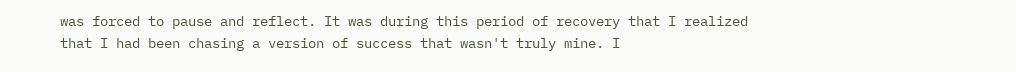was forced to pause and reflect. It was during this period of recovery that I realized that I had been chasing a version of success that wasn't truly mine. I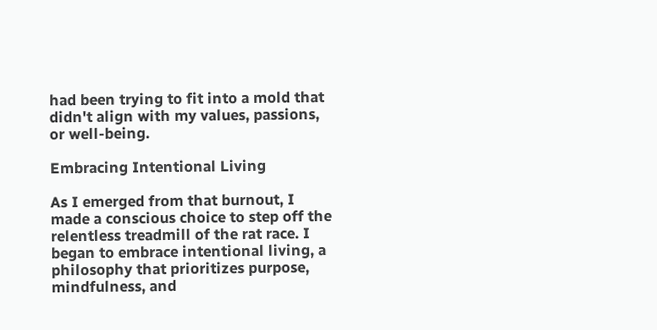had been trying to fit into a mold that didn't align with my values, passions, or well-being.

Embracing Intentional Living

As I emerged from that burnout, I made a conscious choice to step off the relentless treadmill of the rat race. I began to embrace intentional living, a philosophy that prioritizes purpose, mindfulness, and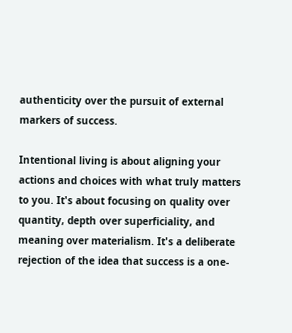authenticity over the pursuit of external markers of success.

Intentional living is about aligning your actions and choices with what truly matters to you. It's about focusing on quality over quantity, depth over superficiality, and meaning over materialism. It's a deliberate rejection of the idea that success is a one-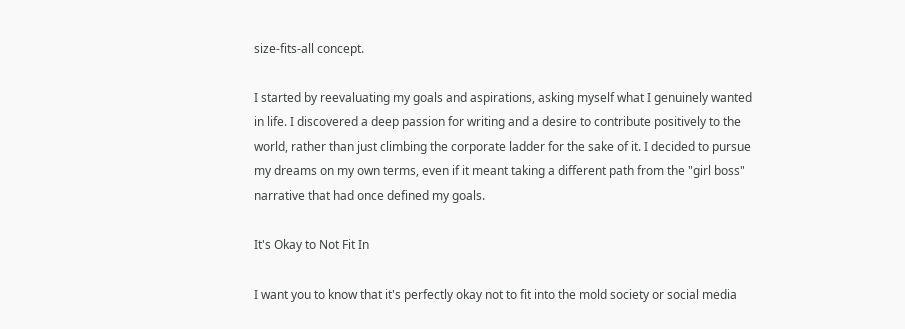size-fits-all concept.

I started by reevaluating my goals and aspirations, asking myself what I genuinely wanted in life. I discovered a deep passion for writing and a desire to contribute positively to the world, rather than just climbing the corporate ladder for the sake of it. I decided to pursue my dreams on my own terms, even if it meant taking a different path from the "girl boss" narrative that had once defined my goals.

It's Okay to Not Fit In

I want you to know that it's perfectly okay not to fit into the mold society or social media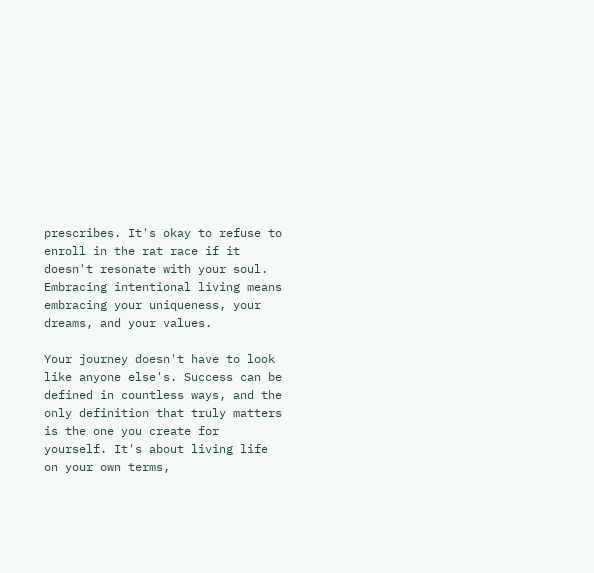prescribes. It's okay to refuse to enroll in the rat race if it doesn't resonate with your soul. Embracing intentional living means embracing your uniqueness, your dreams, and your values.

Your journey doesn't have to look like anyone else's. Success can be defined in countless ways, and the only definition that truly matters is the one you create for yourself. It's about living life on your own terms,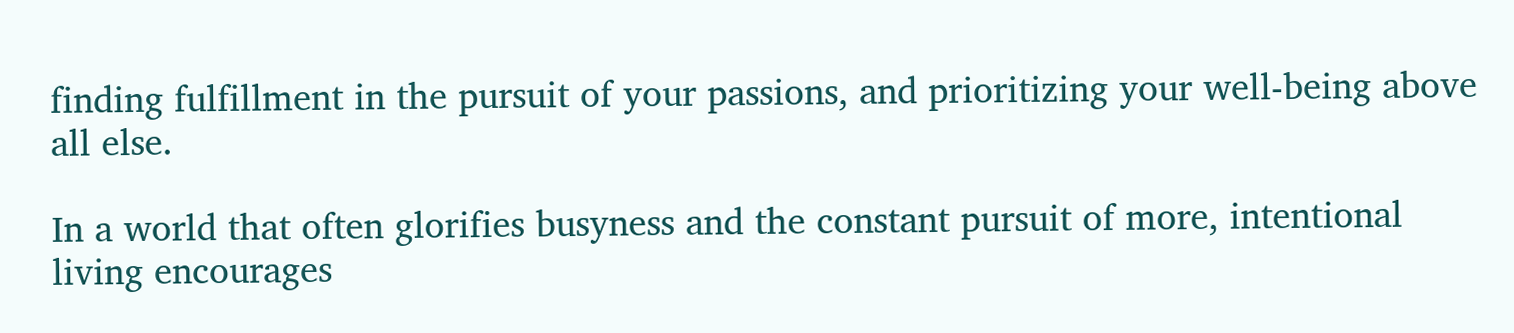finding fulfillment in the pursuit of your passions, and prioritizing your well-being above all else.

In a world that often glorifies busyness and the constant pursuit of more, intentional living encourages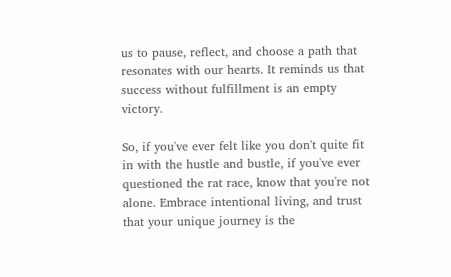us to pause, reflect, and choose a path that resonates with our hearts. It reminds us that success without fulfillment is an empty victory.

So, if you've ever felt like you don't quite fit in with the hustle and bustle, if you've ever questioned the rat race, know that you're not alone. Embrace intentional living, and trust that your unique journey is the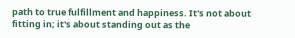path to true fulfillment and happiness. It's not about fitting in; it's about standing out as the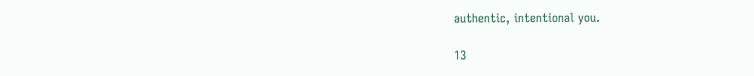authentic, intentional you.

13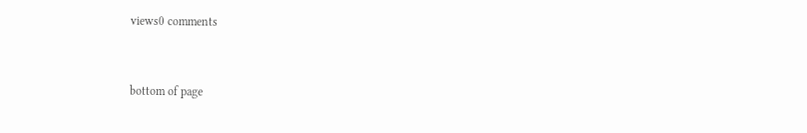views0 comments


bottom of page